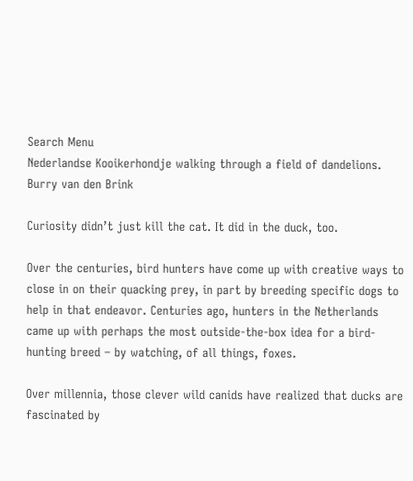Search Menu
Nederlandse Kooikerhondje walking through a field of dandelions.
Burry van den Brink

Curiosity didn’t just kill the cat. It did in the duck, too.

Over the centuries, bird hunters have come up with creative ways to close in on their quacking prey, in part by breeding specific dogs to help in that endeavor. Centuries ago, hunters in the Netherlands came up with perhaps the most outside-the-box idea for a bird-hunting breed – by watching, of all things, foxes.

Over millennia, those clever wild canids have realized that ducks are fascinated by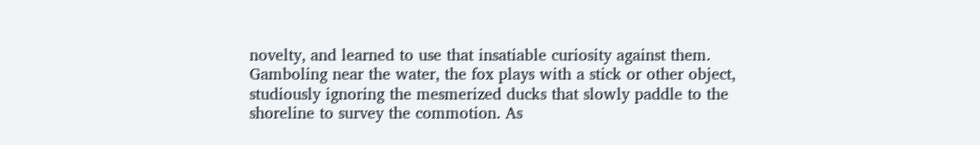novelty, and learned to use that insatiable curiosity against them. Gamboling near the water, the fox plays with a stick or other object, studiously ignoring the mesmerized ducks that slowly paddle to the shoreline to survey the commotion. As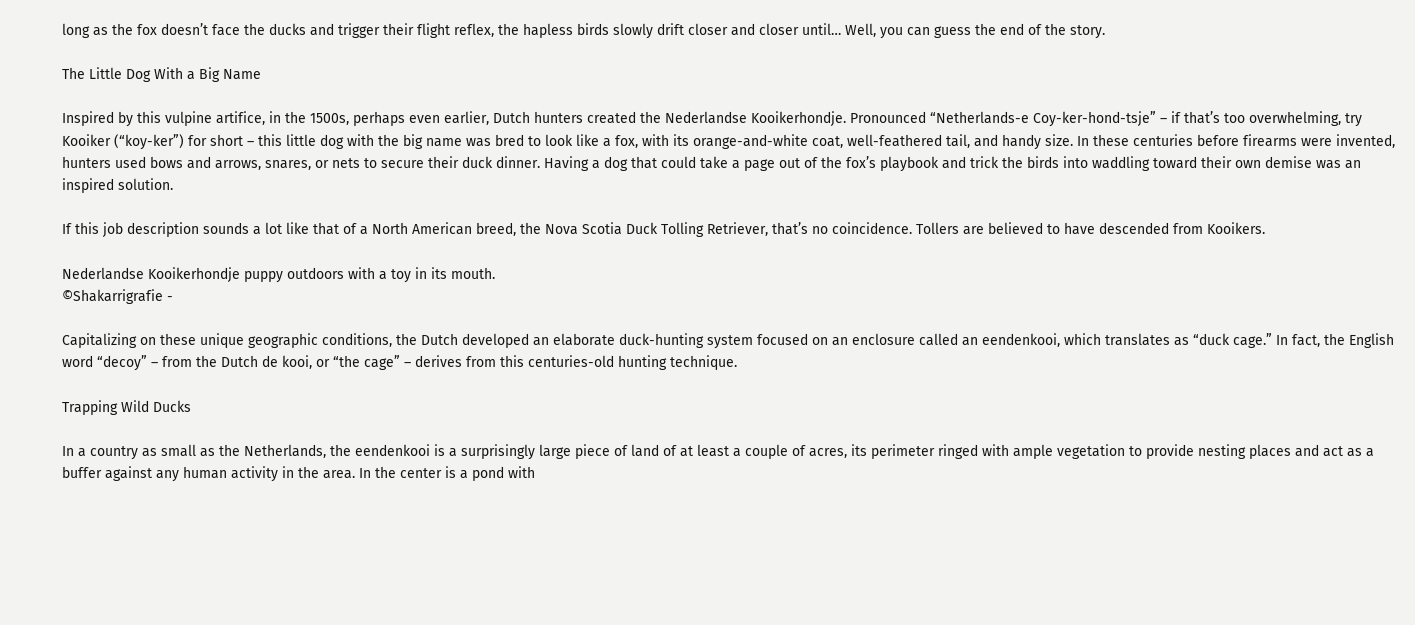long as the fox doesn’t face the ducks and trigger their flight reflex, the hapless birds slowly drift closer and closer until… Well, you can guess the end of the story.

The Little Dog With a Big Name

Inspired by this vulpine artifice, in the 1500s, perhaps even earlier, Dutch hunters created the Nederlandse Kooikerhondje. Pronounced “Netherlands-e Coy-ker-hond-tsje” – if that’s too overwhelming, try Kooiker (“koy-ker”) for short – this little dog with the big name was bred to look like a fox, with its orange-and-white coat, well-feathered tail, and handy size. In these centuries before firearms were invented, hunters used bows and arrows, snares, or nets to secure their duck dinner. Having a dog that could take a page out of the fox’s playbook and trick the birds into waddling toward their own demise was an inspired solution.

If this job description sounds a lot like that of a North American breed, the Nova Scotia Duck Tolling Retriever, that’s no coincidence. Tollers are believed to have descended from Kooikers.

Nederlandse Kooikerhondje puppy outdoors with a toy in its mouth.
©Shakarrigrafie -

Capitalizing on these unique geographic conditions, the Dutch developed an elaborate duck-hunting system focused on an enclosure called an eendenkooi, which translates as “duck cage.” In fact, the English word “decoy” – from the Dutch de kooi, or “the cage” – derives from this centuries-old hunting technique.

Trapping Wild Ducks

In a country as small as the Netherlands, the eendenkooi is a surprisingly large piece of land of at least a couple of acres, its perimeter ringed with ample vegetation to provide nesting places and act as a buffer against any human activity in the area. In the center is a pond with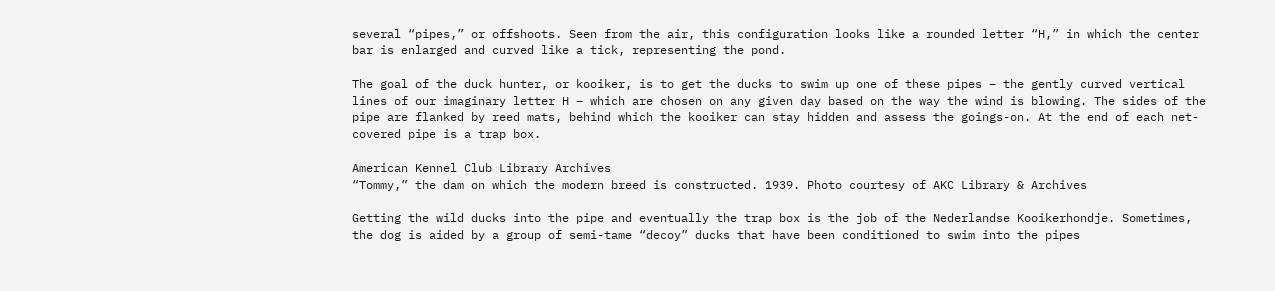several “pipes,” or offshoots. Seen from the air, this configuration looks like a rounded letter “H,” in which the center bar is enlarged and curved like a tick, representing the pond.

The goal of the duck hunter, or kooiker, is to get the ducks to swim up one of these pipes – the gently curved vertical lines of our imaginary letter H – which are chosen on any given day based on the way the wind is blowing. The sides of the pipe are flanked by reed mats, behind which the kooiker can stay hidden and assess the goings-on. At the end of each net-covered pipe is a trap box.

American Kennel Club Library Archives
“Tommy,” the dam on which the modern breed is constructed. 1939. Photo courtesy of AKC Library & Archives

Getting the wild ducks into the pipe and eventually the trap box is the job of the Nederlandse Kooikerhondje. Sometimes, the dog is aided by a group of semi-tame “decoy” ducks that have been conditioned to swim into the pipes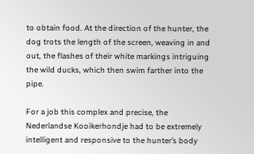to obtain food. At the direction of the hunter, the dog trots the length of the screen, weaving in and out, the flashes of their white markings intriguing the wild ducks, which then swim farther into the pipe.

For a job this complex and precise, the Nederlandse Kooikerhondje had to be extremely intelligent and responsive to the hunter’s body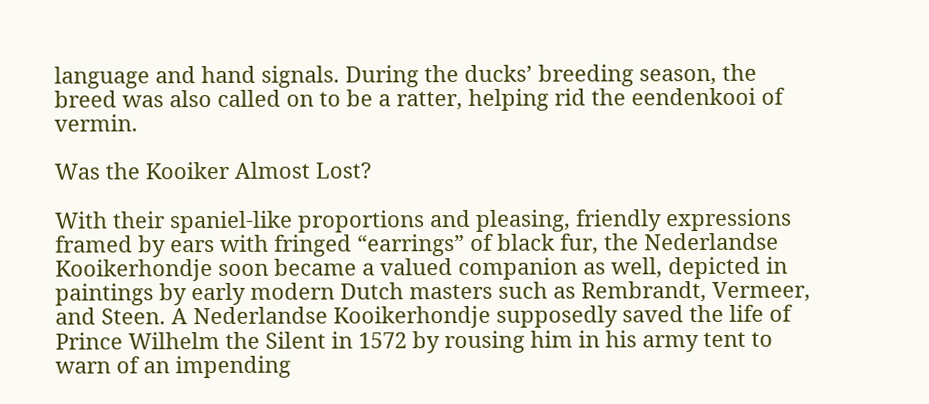language and hand signals. During the ducks’ breeding season, the breed was also called on to be a ratter, helping rid the eendenkooi of vermin.

Was the Kooiker Almost Lost?

With their spaniel-like proportions and pleasing, friendly expressions framed by ears with fringed “earrings” of black fur, the Nederlandse Kooikerhondje soon became a valued companion as well, depicted in paintings by early modern Dutch masters such as Rembrandt, Vermeer, and Steen. A Nederlandse Kooikerhondje supposedly saved the life of Prince Wilhelm the Silent in 1572 by rousing him in his army tent to warn of an impending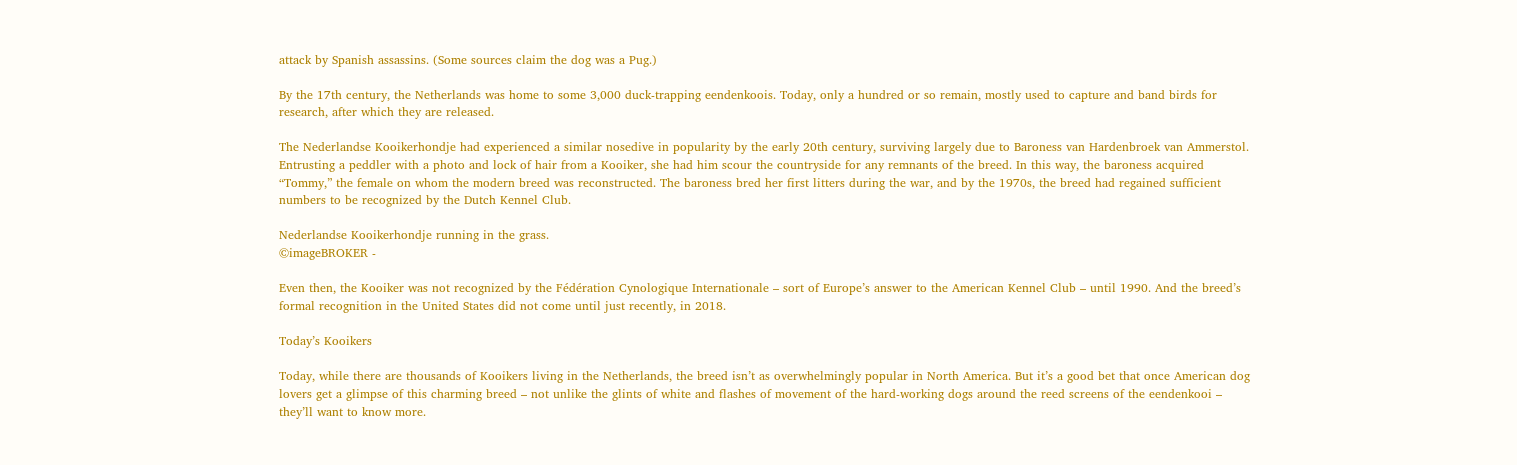attack by Spanish assassins. (Some sources claim the dog was a Pug.)

By the 17th century, the Netherlands was home to some 3,000 duck-trapping eendenkoois. Today, only a hundred or so remain, mostly used to capture and band birds for research, after which they are released.

The Nederlandse Kooikerhondje had experienced a similar nosedive in popularity by the early 20th century, surviving largely due to Baroness van Hardenbroek van Ammerstol. Entrusting a peddler with a photo and lock of hair from a Kooiker, she had him scour the countryside for any remnants of the breed. In this way, the baroness acquired “Tommy,” the female on whom the modern breed was reconstructed. The baroness bred her first litters during the war, and by the 1970s, the breed had regained sufficient numbers to be recognized by the Dutch Kennel Club.

Nederlandse Kooikerhondje running in the grass.
©imageBROKER -

Even then, the Kooiker was not recognized by the Fédération Cynologique Internationale – sort of Europe’s answer to the American Kennel Club – until 1990. And the breed’s formal recognition in the United States did not come until just recently, in 2018.

Today’s Kooikers

Today, while there are thousands of Kooikers living in the Netherlands, the breed isn’t as overwhelmingly popular in North America. But it’s a good bet that once American dog lovers get a glimpse of this charming breed – not unlike the glints of white and flashes of movement of the hard-working dogs around the reed screens of the eendenkooi – they’ll want to know more.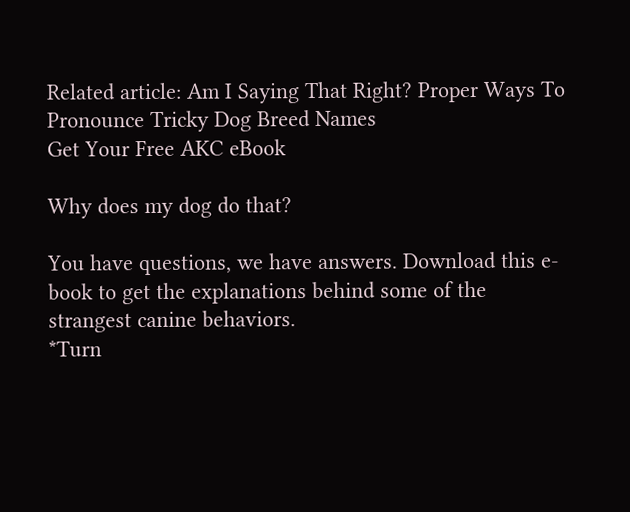Related article: Am I Saying That Right? Proper Ways To Pronounce Tricky Dog Breed Names
Get Your Free AKC eBook

Why does my dog do that?

You have questions, we have answers. Download this e-book to get the explanations behind some of the strangest canine behaviors.
*Turn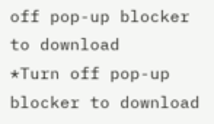off pop-up blocker to download
*Turn off pop-up blocker to download